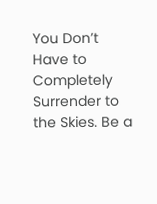You Don’t Have to Completely Surrender to the Skies. Be a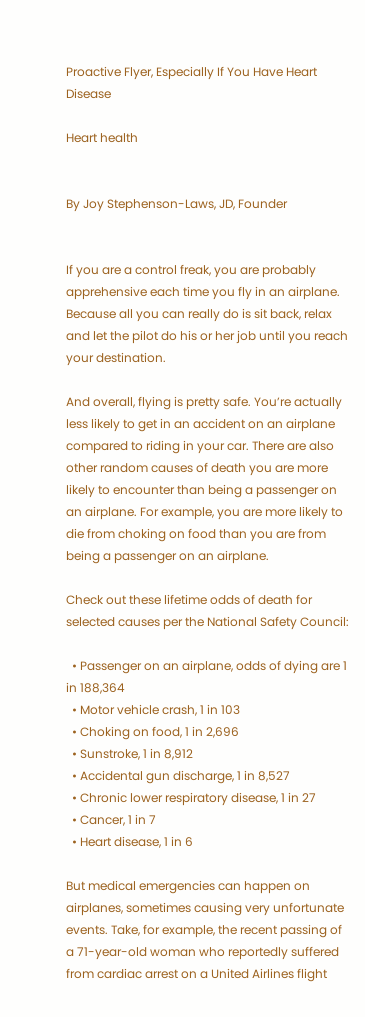Proactive Flyer, Especially If You Have Heart Disease

Heart health


By Joy Stephenson-Laws, JD, Founder


If you are a control freak, you are probably apprehensive each time you fly in an airplane. Because all you can really do is sit back, relax and let the pilot do his or her job until you reach your destination.

And overall, flying is pretty safe. You’re actually less likely to get in an accident on an airplane compared to riding in your car. There are also other random causes of death you are more likely to encounter than being a passenger on an airplane. For example, you are more likely to die from choking on food than you are from being a passenger on an airplane.

Check out these lifetime odds of death for selected causes per the National Safety Council:

  • Passenger on an airplane, odds of dying are 1 in 188,364
  • Motor vehicle crash, 1 in 103
  • Choking on food, 1 in 2,696
  • Sunstroke, 1 in 8,912
  • Accidental gun discharge, 1 in 8,527
  • Chronic lower respiratory disease, 1 in 27
  • Cancer, 1 in 7
  • Heart disease, 1 in 6

But medical emergencies can happen on airplanes, sometimes causing very unfortunate events. Take, for example, the recent passing of a 71-year-old woman who reportedly suffered from cardiac arrest on a United Airlines flight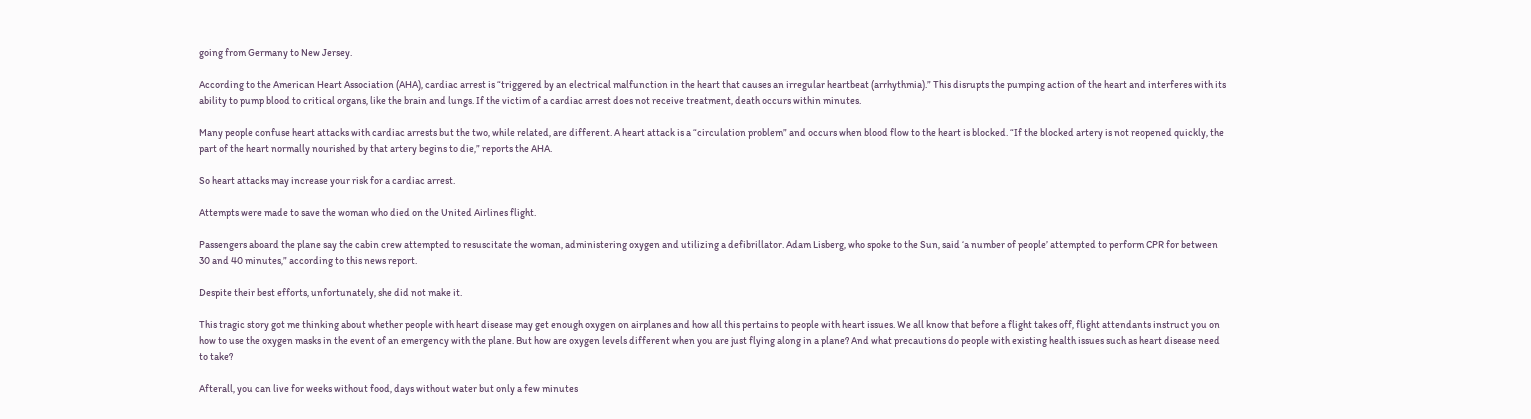going from Germany to New Jersey.

According to the American Heart Association (AHA), cardiac arrest is “triggered by an electrical malfunction in the heart that causes an irregular heartbeat (arrhythmia).” This disrupts the pumping action of the heart and interferes with its ability to pump blood to critical organs, like the brain and lungs. If the victim of a cardiac arrest does not receive treatment, death occurs within minutes.

Many people confuse heart attacks with cardiac arrests but the two, while related, are different. A heart attack is a “circulation problem” and occurs when blood flow to the heart is blocked. “If the blocked artery is not reopened quickly, the part of the heart normally nourished by that artery begins to die,” reports the AHA.

So heart attacks may increase your risk for a cardiac arrest.

Attempts were made to save the woman who died on the United Airlines flight.

Passengers aboard the plane say the cabin crew attempted to resuscitate the woman, administering oxygen and utilizing a defibrillator. Adam Lisberg, who spoke to the Sun, said ‘a number of people’ attempted to perform CPR for between 30 and 40 minutes,” according to this news report.

Despite their best efforts, unfortunately, she did not make it.

This tragic story got me thinking about whether people with heart disease may get enough oxygen on airplanes and how all this pertains to people with heart issues. We all know that before a flight takes off, flight attendants instruct you on how to use the oxygen masks in the event of an emergency with the plane. But how are oxygen levels different when you are just flying along in a plane? And what precautions do people with existing health issues such as heart disease need to take?

Afterall, you can live for weeks without food, days without water but only a few minutes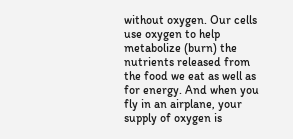without oxygen. Our cells use oxygen to help metabolize (burn) the nutrients released from the food we eat as well as for energy. And when you fly in an airplane, your supply of oxygen is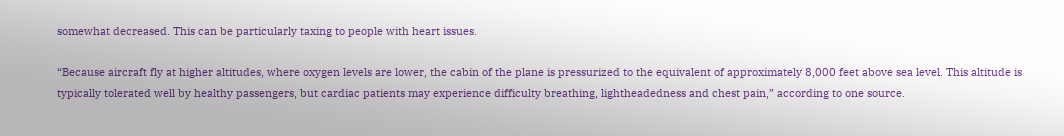somewhat decreased. This can be particularly taxing to people with heart issues.

“Because aircraft fly at higher altitudes, where oxygen levels are lower, the cabin of the plane is pressurized to the equivalent of approximately 8,000 feet above sea level. This altitude is typically tolerated well by healthy passengers, but cardiac patients may experience difficulty breathing, lightheadedness and chest pain,” according to one source.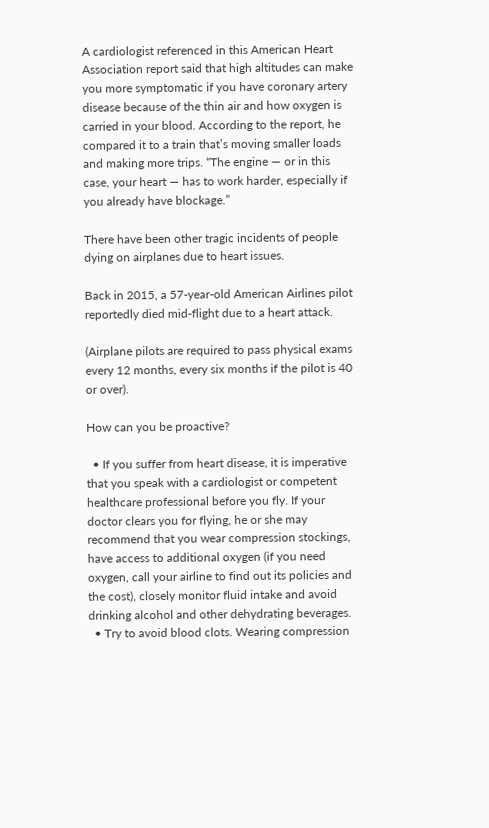A cardiologist referenced in this American Heart Association report said that high altitudes can make you more symptomatic if you have coronary artery disease because of the thin air and how oxygen is carried in your blood. According to the report, he compared it to a train that’s moving smaller loads and making more trips. “The engine — or in this case, your heart — has to work harder, especially if you already have blockage.”

There have been other tragic incidents of people dying on airplanes due to heart issues.

Back in 2015, a 57-year-old American Airlines pilot reportedly died mid-flight due to a heart attack.

(Airplane pilots are required to pass physical exams every 12 months, every six months if the pilot is 40 or over).

How can you be proactive?

  • If you suffer from heart disease, it is imperative that you speak with a cardiologist or competent healthcare professional before you fly. If your doctor clears you for flying, he or she may recommend that you wear compression stockings, have access to additional oxygen (if you need oxygen, call your airline to find out its policies and the cost), closely monitor fluid intake and avoid drinking alcohol and other dehydrating beverages.
  • Try to avoid blood clots. Wearing compression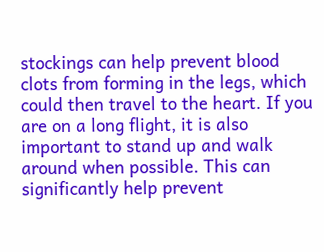stockings can help prevent blood clots from forming in the legs, which could then travel to the heart. If you are on a long flight, it is also important to stand up and walk around when possible. This can significantly help prevent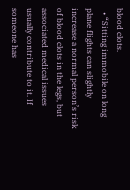blood clots.
  • “Sitting immobile on long plane flights can slightly increase a normal person’s risk of blood clots in the legs, but associated medical issues usually contribute to it. If someone has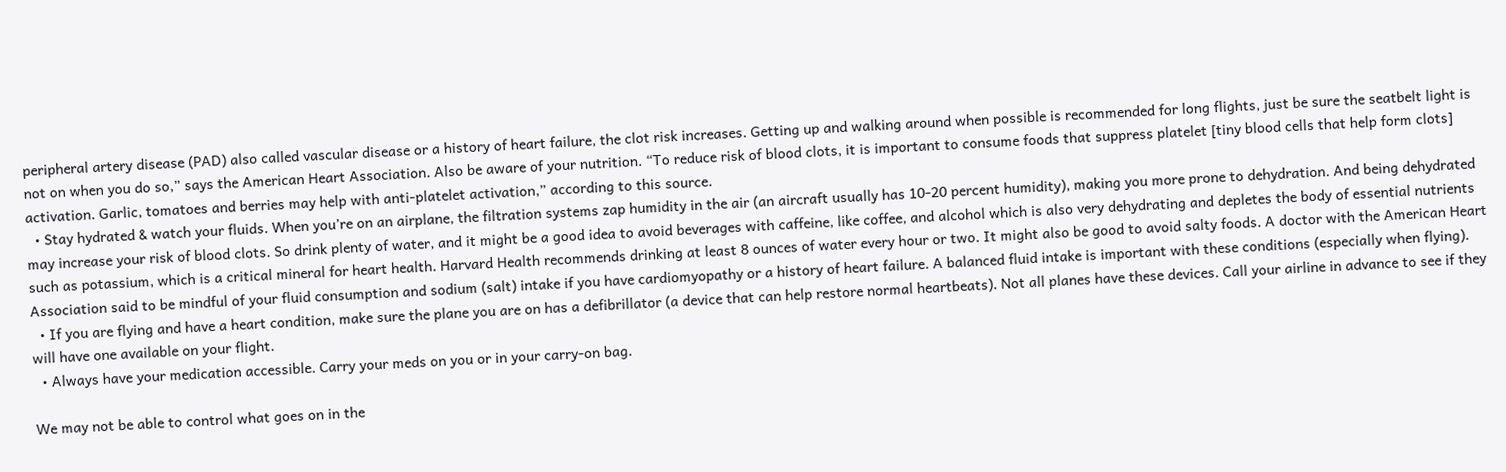peripheral artery disease (PAD) also called vascular disease or a history of heart failure, the clot risk increases. Getting up and walking around when possible is recommended for long flights, just be sure the seatbelt light is not on when you do so,” says the American Heart Association. Also be aware of your nutrition. “To reduce risk of blood clots, it is important to consume foods that suppress platelet [tiny blood cells that help form clots] activation. Garlic, tomatoes and berries may help with anti-platelet activation,” according to this source.
  • Stay hydrated & watch your fluids. When you’re on an airplane, the filtration systems zap humidity in the air (an aircraft usually has 10-20 percent humidity), making you more prone to dehydration. And being dehydrated may increase your risk of blood clots. So drink plenty of water, and it might be a good idea to avoid beverages with caffeine, like coffee, and alcohol which is also very dehydrating and depletes the body of essential nutrients such as potassium, which is a critical mineral for heart health. Harvard Health recommends drinking at least 8 ounces of water every hour or two. It might also be good to avoid salty foods. A doctor with the American Heart Association said to be mindful of your fluid consumption and sodium (salt) intake if you have cardiomyopathy or a history of heart failure. A balanced fluid intake is important with these conditions (especially when flying).
  • If you are flying and have a heart condition, make sure the plane you are on has a defibrillator (a device that can help restore normal heartbeats). Not all planes have these devices. Call your airline in advance to see if they will have one available on your flight.
  • Always have your medication accessible. Carry your meds on you or in your carry-on bag.

We may not be able to control what goes on in the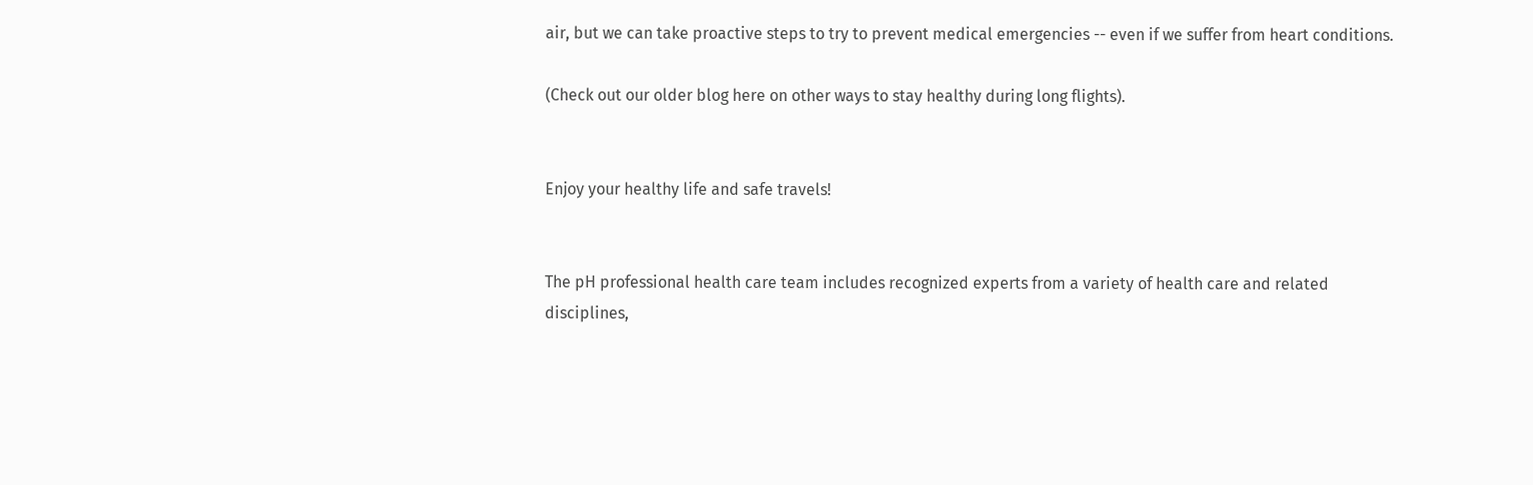air, but we can take proactive steps to try to prevent medical emergencies -- even if we suffer from heart conditions.

(Check out our older blog here on other ways to stay healthy during long flights).


Enjoy your healthy life and safe travels!


The pH professional health care team includes recognized experts from a variety of health care and related disciplines,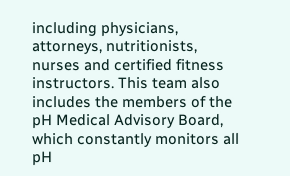including physicians, attorneys, nutritionists, nurses and certified fitness instructors. This team also includes the members of the pH Medical Advisory Board, which constantly monitors all pH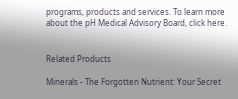programs, products and services. To learn more about the pH Medical Advisory Board, click here.


Related Products

Minerals - The Forgotten Nutrient: Your Secret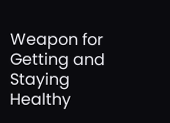Weapon for Getting and Staying Healthy